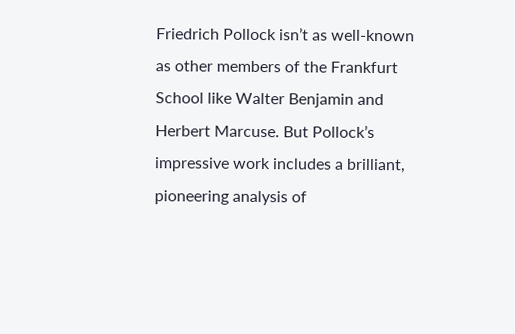Friedrich Pollock isn’t as well-known as other members of the Frankfurt School like Walter Benjamin and Herbert Marcuse. But Pollock’s impressive work includes a brilliant, pioneering analysis of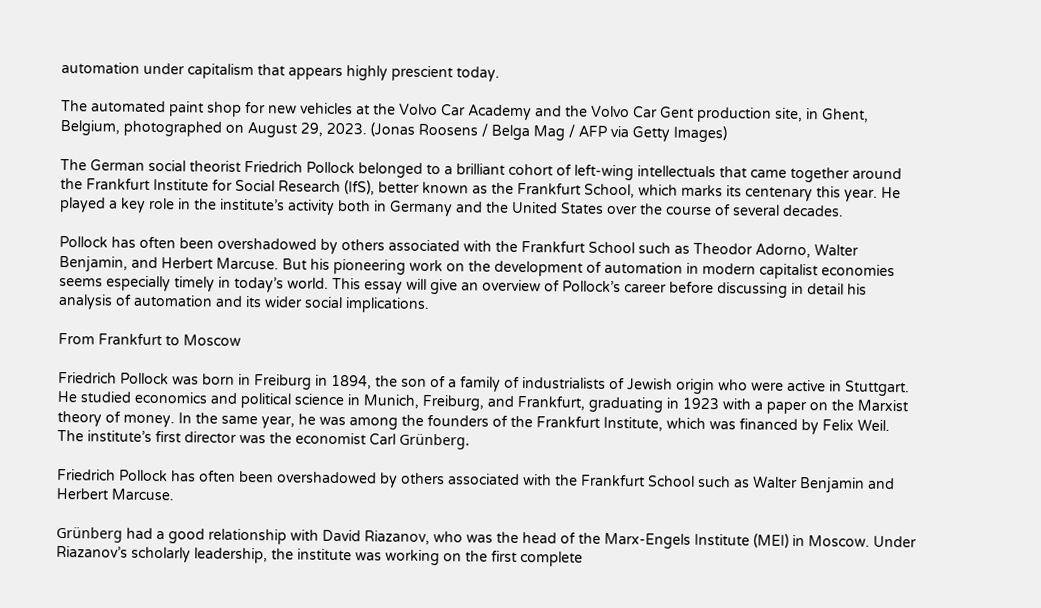automation under capitalism that appears highly prescient today.

The automated paint shop for new vehicles at the Volvo Car Academy and the Volvo Car Gent production site, in Ghent, Belgium, photographed on August 29, 2023. (Jonas Roosens / Belga Mag / AFP via Getty Images)

The German social theorist Friedrich Pollock belonged to a brilliant cohort of left-wing intellectuals that came together around the Frankfurt Institute for Social Research (IfS), better known as the Frankfurt School, which marks its centenary this year. He played a key role in the institute’s activity both in Germany and the United States over the course of several decades.

Pollock has often been overshadowed by others associated with the Frankfurt School such as Theodor Adorno, Walter Benjamin, and Herbert Marcuse. But his pioneering work on the development of automation in modern capitalist economies seems especially timely in today’s world. This essay will give an overview of Pollock’s career before discussing in detail his analysis of automation and its wider social implications.

From Frankfurt to Moscow

Friedrich Pollock was born in Freiburg in 1894, the son of a family of industrialists of Jewish origin who were active in Stuttgart. He studied economics and political science in Munich, Freiburg, and Frankfurt, graduating in 1923 with a paper on the Marxist theory of money. In the same year, he was among the founders of the Frankfurt Institute, which was financed by Felix Weil. The institute’s first director was the economist Carl Grünberg.

Friedrich Pollock has often been overshadowed by others associated with the Frankfurt School such as Walter Benjamin and Herbert Marcuse.

Grünberg had a good relationship with David Riazanov, who was the head of the Marx-Engels Institute (MEI) in Moscow. Under Riazanov’s scholarly leadership, the institute was working on the first complete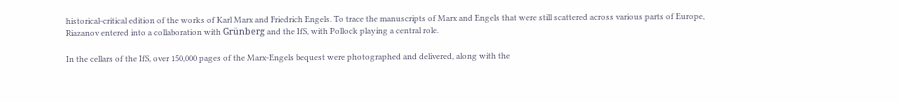historical-critical edition of the works of Karl Marx and Friedrich Engels. To trace the manuscripts of Marx and Engels that were still scattered across various parts of Europe, Riazanov entered into a collaboration with Grünberg and the IfS, with Pollock playing a central role.

In the cellars of the IfS, over 150,000 pages of the Marx-Engels bequest were photographed and delivered, along with the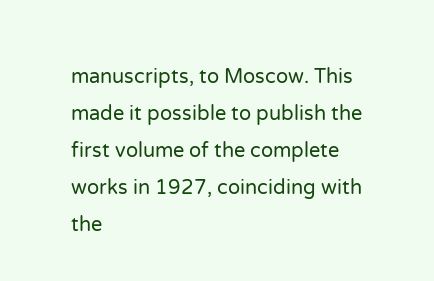manuscripts, to Moscow. This made it possible to publish the first volume of the complete works in 1927, coinciding with the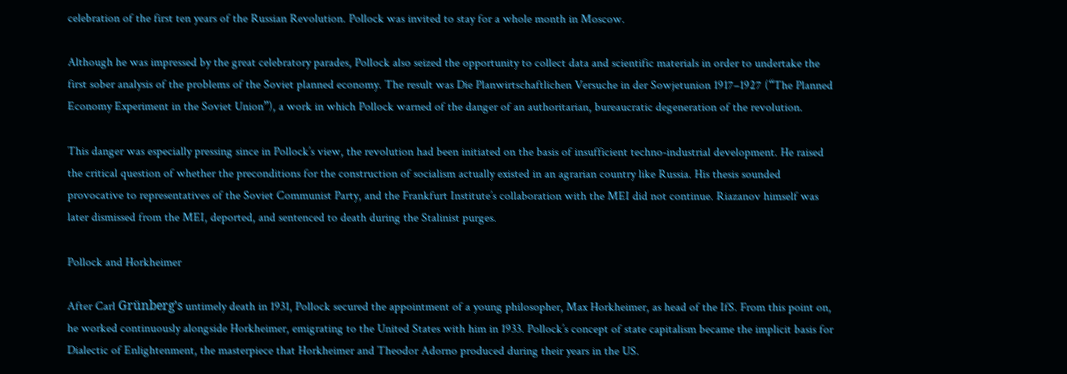celebration of the first ten years of the Russian Revolution. Pollock was invited to stay for a whole month in Moscow.

Although he was impressed by the great celebratory parades, Pollock also seized the opportunity to collect data and scientific materials in order to undertake the first sober analysis of the problems of the Soviet planned economy. The result was Die Planwirtschaftlichen Versuche in der Sowjetunion 1917–1927 (“The Planned Economy Experiment in the Soviet Union”), a work in which Pollock warned of the danger of an authoritarian, bureaucratic degeneration of the revolution.

This danger was especially pressing since in Pollock’s view, the revolution had been initiated on the basis of insufficient techno-industrial development. He raised the critical question of whether the preconditions for the construction of socialism actually existed in an agrarian country like Russia. His thesis sounded provocative to representatives of the Soviet Communist Party, and the Frankfurt Institute’s collaboration with the MEI did not continue. Riazanov himself was later dismissed from the MEI, deported, and sentenced to death during the Stalinist purges.

Pollock and Horkheimer

After Carl Grünberg’s untimely death in 1931, Pollock secured the appointment of a young philosopher, Max Horkheimer, as head of the IfS. From this point on, he worked continuously alongside Horkheimer, emigrating to the United States with him in 1933. Pollock’s concept of state capitalism became the implicit basis for Dialectic of Enlightenment, the masterpiece that Horkheimer and Theodor Adorno produced during their years in the US.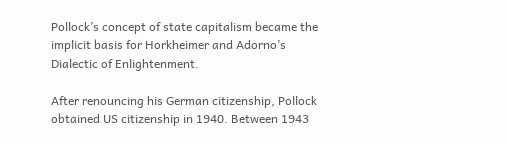Pollock’s concept of state capitalism became the implicit basis for Horkheimer and Adorno’s Dialectic of Enlightenment.

After renouncing his German citizenship, Pollock obtained US citizenship in 1940. Between 1943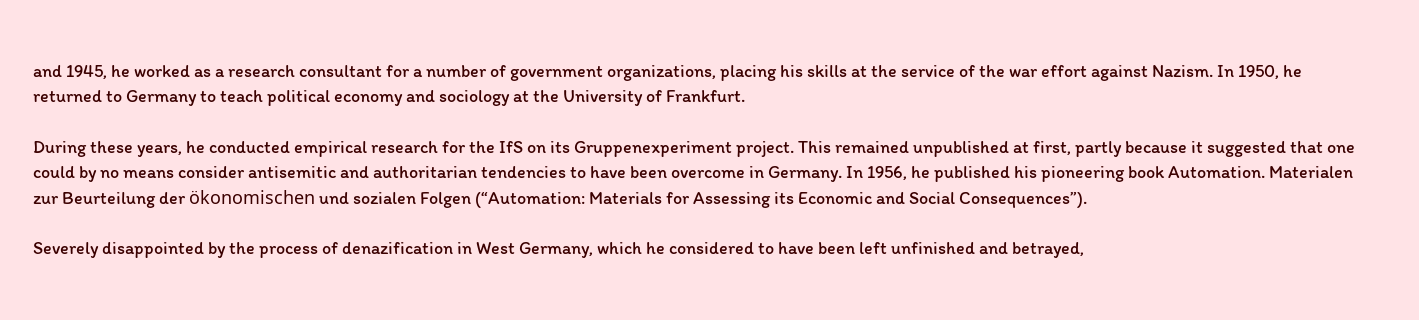and 1945, he worked as a research consultant for a number of government organizations, placing his skills at the service of the war effort against Nazism. In 1950, he returned to Germany to teach political economy and sociology at the University of Frankfurt.

During these years, he conducted empirical research for the IfS on its Gruppenexperiment project. This remained unpublished at first, partly because it suggested that one could by no means consider antisemitic and authoritarian tendencies to have been overcome in Germany. In 1956, he published his pioneering book Automation. Materialen zur Beurteilung der ökonomischen und sozialen Folgen (“Automation: Materials for Assessing its Economic and Social Consequences”).

Severely disappointed by the process of denazification in West Germany, which he considered to have been left unfinished and betrayed,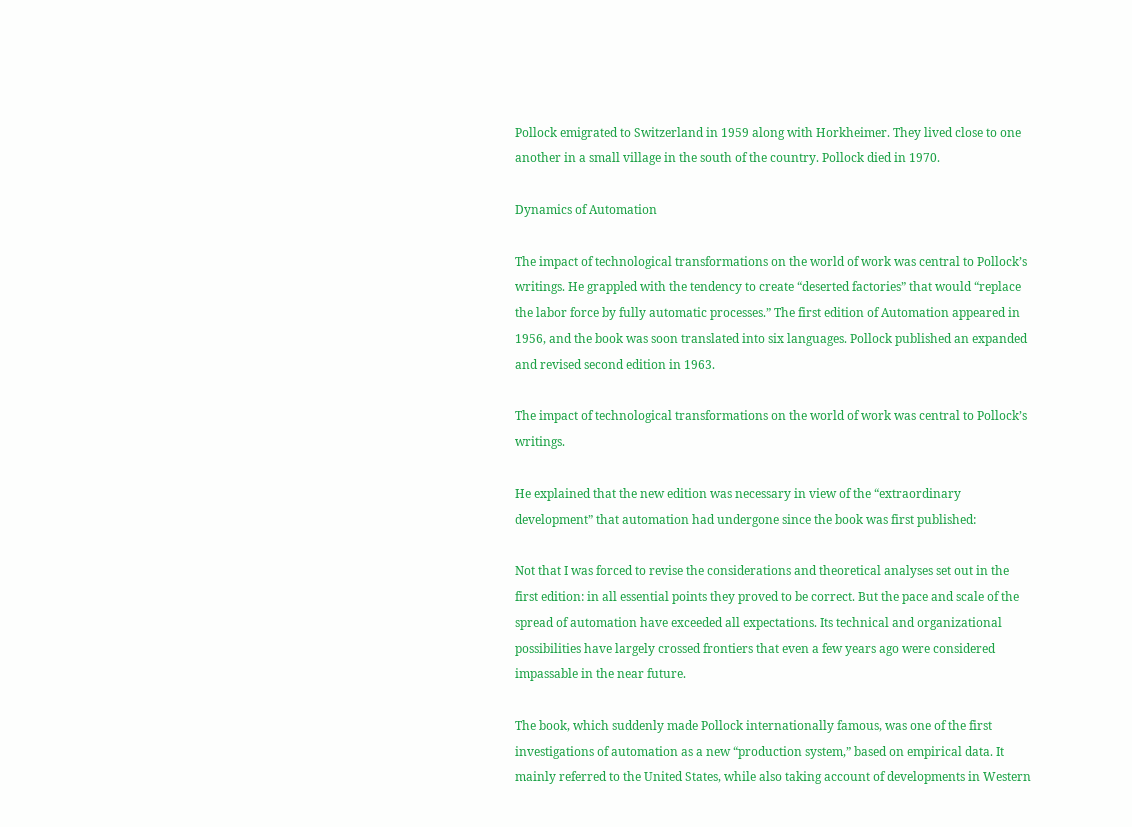Pollock emigrated to Switzerland in 1959 along with Horkheimer. They lived close to one another in a small village in the south of the country. Pollock died in 1970.

Dynamics of Automation

The impact of technological transformations on the world of work was central to Pollock’s writings. He grappled with the tendency to create “deserted factories” that would “replace the labor force by fully automatic processes.” The first edition of Automation appeared in 1956, and the book was soon translated into six languages. Pollock published an expanded and revised second edition in 1963.

The impact of technological transformations on the world of work was central to Pollock’s writings.

He explained that the new edition was necessary in view of the “extraordinary development” that automation had undergone since the book was first published:

Not that I was forced to revise the considerations and theoretical analyses set out in the first edition: in all essential points they proved to be correct. But the pace and scale of the spread of automation have exceeded all expectations. Its technical and organizational possibilities have largely crossed frontiers that even a few years ago were considered impassable in the near future.

The book, which suddenly made Pollock internationally famous, was one of the first investigations of automation as a new “production system,” based on empirical data. It mainly referred to the United States, while also taking account of developments in Western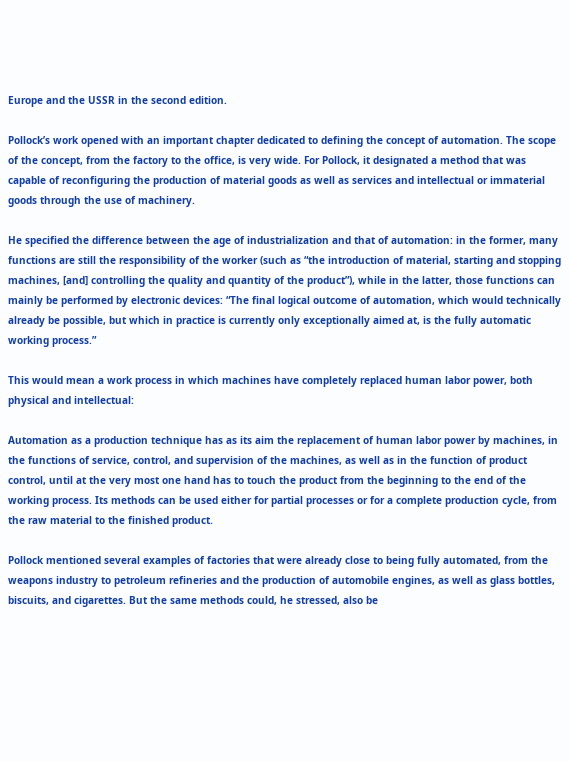Europe and the USSR in the second edition.

Pollock’s work opened with an important chapter dedicated to defining the concept of automation. The scope of the concept, from the factory to the office, is very wide. For Pollock, it designated a method that was capable of reconfiguring the production of material goods as well as services and intellectual or immaterial goods through the use of machinery.

He specified the difference between the age of industrialization and that of automation: in the former, many functions are still the responsibility of the worker (such as “the introduction of material, starting and stopping machines, [and] controlling the quality and quantity of the product”), while in the latter, those functions can mainly be performed by electronic devices: “The final logical outcome of automation, which would technically already be possible, but which in practice is currently only exceptionally aimed at, is the fully automatic working process.”

This would mean a work process in which machines have completely replaced human labor power, both physical and intellectual:

Automation as a production technique has as its aim the replacement of human labor power by machines, in the functions of service, control, and supervision of the machines, as well as in the function of product control, until at the very most one hand has to touch the product from the beginning to the end of the working process. Its methods can be used either for partial processes or for a complete production cycle, from the raw material to the finished product.

Pollock mentioned several examples of factories that were already close to being fully automated, from the weapons industry to petroleum refineries and the production of automobile engines, as well as glass bottles, biscuits, and cigarettes. But the same methods could, he stressed, also be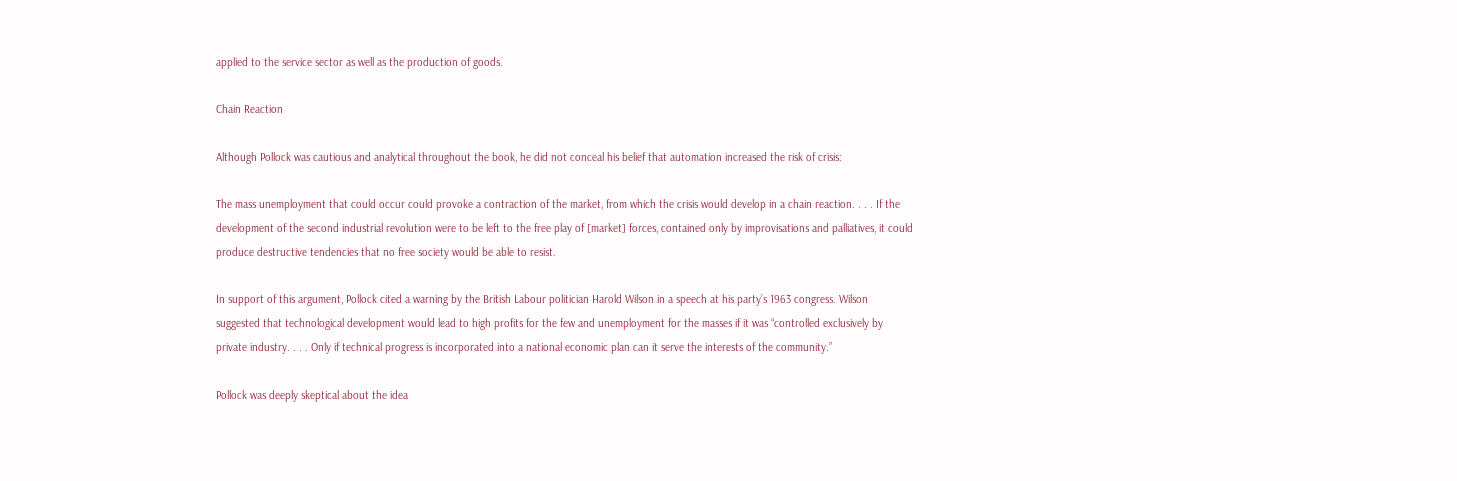applied to the service sector as well as the production of goods.

Chain Reaction

Although Pollock was cautious and analytical throughout the book, he did not conceal his belief that automation increased the risk of crisis:

The mass unemployment that could occur could provoke a contraction of the market, from which the crisis would develop in a chain reaction. . . . If the development of the second industrial revolution were to be left to the free play of [market] forces, contained only by improvisations and palliatives, it could produce destructive tendencies that no free society would be able to resist.

In support of this argument, Pollock cited a warning by the British Labour politician Harold Wilson in a speech at his party’s 1963 congress. Wilson suggested that technological development would lead to high profits for the few and unemployment for the masses if it was “controlled exclusively by private industry. . . . Only if technical progress is incorporated into a national economic plan can it serve the interests of the community.”

Pollock was deeply skeptical about the idea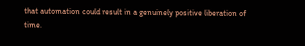that automation could result in a genuinely positive liberation of time.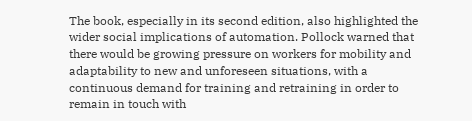The book, especially in its second edition, also highlighted the wider social implications of automation. Pollock warned that there would be growing pressure on workers for mobility and adaptability to new and unforeseen situations, with a continuous demand for training and retraining in order to remain in touch with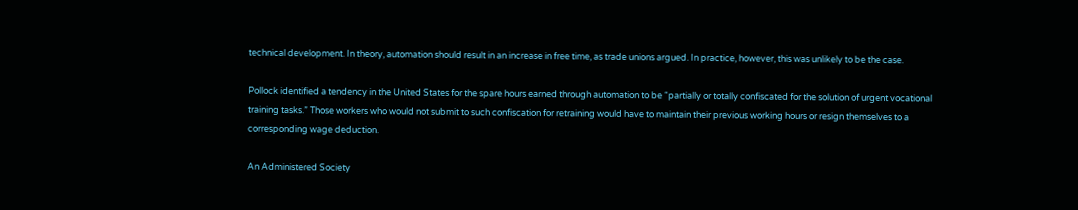technical development. In theory, automation should result in an increase in free time, as trade unions argued. In practice, however, this was unlikely to be the case.

Pollock identified a tendency in the United States for the spare hours earned through automation to be “partially or totally confiscated for the solution of urgent vocational training tasks.” Those workers who would not submit to such confiscation for retraining would have to maintain their previous working hours or resign themselves to a corresponding wage deduction.

An Administered Society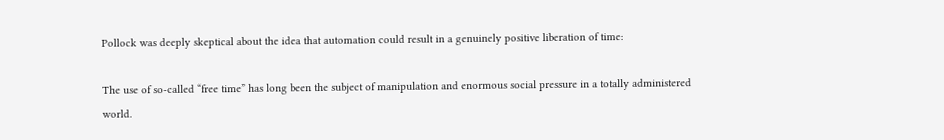Pollock was deeply skeptical about the idea that automation could result in a genuinely positive liberation of time:

The use of so-called “free time” has long been the subject of manipulation and enormous social pressure in a totally administered world.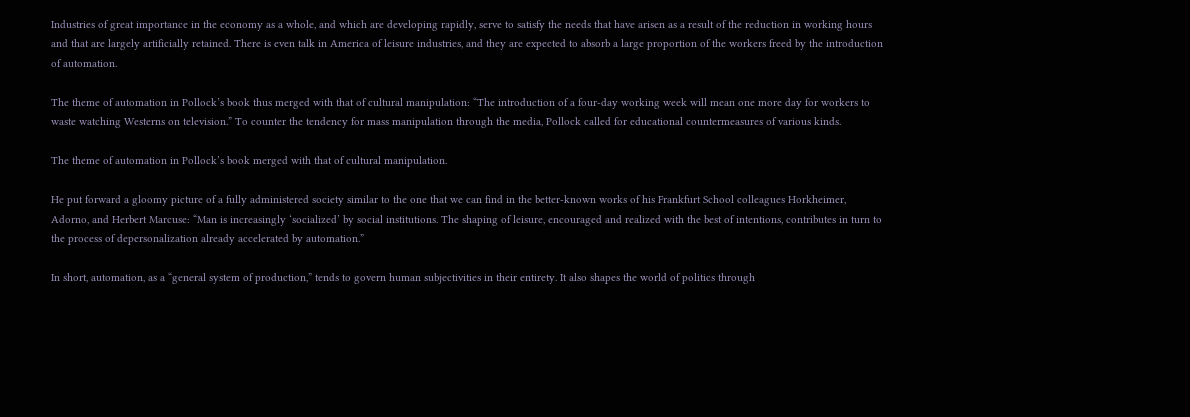Industries of great importance in the economy as a whole, and which are developing rapidly, serve to satisfy the needs that have arisen as a result of the reduction in working hours and that are largely artificially retained. There is even talk in America of leisure industries, and they are expected to absorb a large proportion of the workers freed by the introduction of automation.

The theme of automation in Pollock’s book thus merged with that of cultural manipulation: “The introduction of a four-day working week will mean one more day for workers to waste watching Westerns on television.” To counter the tendency for mass manipulation through the media, Pollock called for educational countermeasures of various kinds.

The theme of automation in Pollock’s book merged with that of cultural manipulation.

He put forward a gloomy picture of a fully administered society similar to the one that we can find in the better-known works of his Frankfurt School colleagues Horkheimer, Adorno, and Herbert Marcuse: “Man is increasingly ‘socialized’ by social institutions. The shaping of leisure, encouraged and realized with the best of intentions, contributes in turn to the process of depersonalization already accelerated by automation.”

In short, automation, as a “general system of production,” tends to govern human subjectivities in their entirety. It also shapes the world of politics through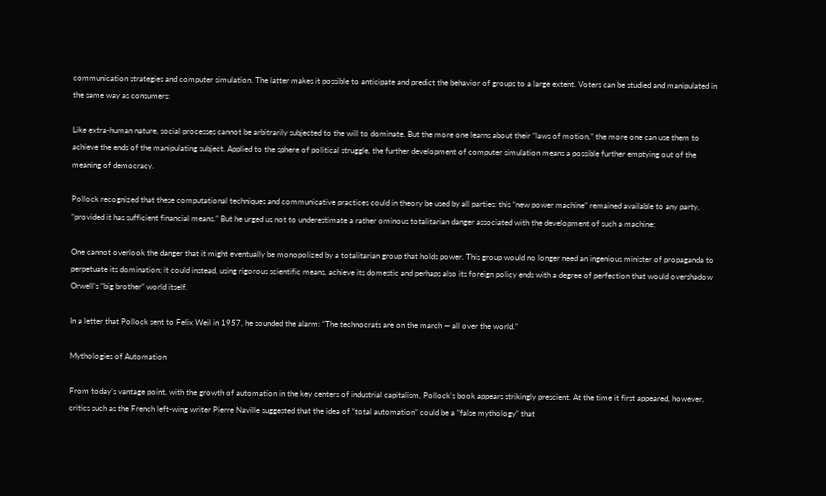communication strategies and computer simulation. The latter makes it possible to anticipate and predict the behavior of groups to a large extent. Voters can be studied and manipulated in the same way as consumers:

Like extra-human nature, social processes cannot be arbitrarily subjected to the will to dominate. But the more one learns about their “laws of motion,” the more one can use them to achieve the ends of the manipulating subject. Applied to the sphere of political struggle, the further development of computer simulation means a possible further emptying out of the meaning of democracy.

Pollock recognized that these computational techniques and communicative practices could in theory be used by all parties: this “new power machine” remained available to any party, “provided it has sufficient financial means.” But he urged us not to underestimate a rather ominous totalitarian danger associated with the development of such a machine:

One cannot overlook the danger that it might eventually be monopolized by a totalitarian group that holds power. This group would no longer need an ingenious minister of propaganda to perpetuate its domination; it could instead, using rigorous scientific means, achieve its domestic and perhaps also its foreign policy ends with a degree of perfection that would overshadow Orwell’s “big brother” world itself.

In a letter that Pollock sent to Felix Weil in 1957, he sounded the alarm: “The technocrats are on the march — all over the world.”

Mythologies of Automation

From today’s vantage point, with the growth of automation in the key centers of industrial capitalism, Pollock’s book appears strikingly prescient. At the time it first appeared, however, critics such as the French left-wing writer Pierre Naville suggested that the idea of “total automation” could be a “false mythology” that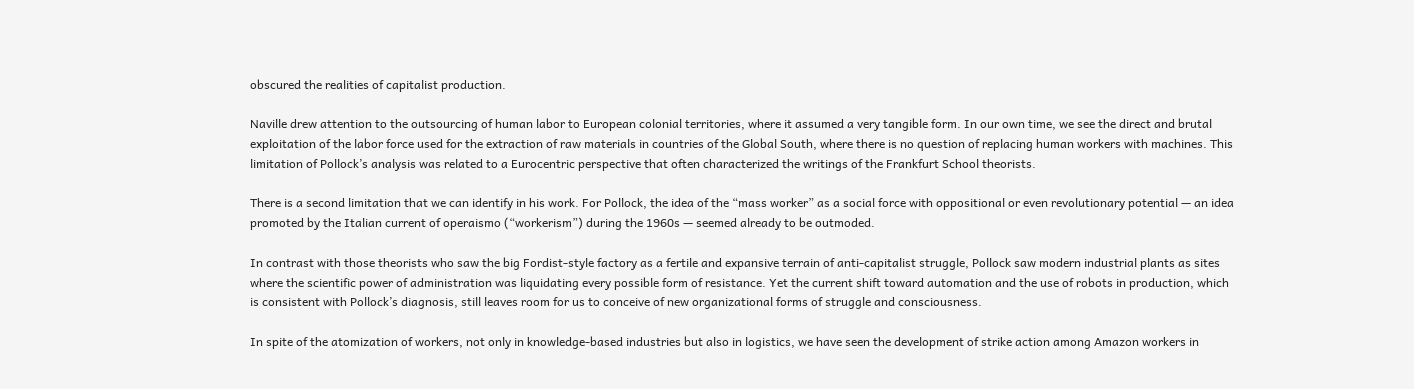obscured the realities of capitalist production.

Naville drew attention to the outsourcing of human labor to European colonial territories, where it assumed a very tangible form. In our own time, we see the direct and brutal exploitation of the labor force used for the extraction of raw materials in countries of the Global South, where there is no question of replacing human workers with machines. This limitation of Pollock’s analysis was related to a Eurocentric perspective that often characterized the writings of the Frankfurt School theorists.

There is a second limitation that we can identify in his work. For Pollock, the idea of the “mass worker” as a social force with oppositional or even revolutionary potential — an idea promoted by the Italian current of operaismo (“workerism”) during the 1960s — seemed already to be outmoded.

In contrast with those theorists who saw the big Fordist-style factory as a fertile and expansive terrain of anti-capitalist struggle, Pollock saw modern industrial plants as sites where the scientific power of administration was liquidating every possible form of resistance. Yet the current shift toward automation and the use of robots in production, which is consistent with Pollock’s diagnosis, still leaves room for us to conceive of new organizational forms of struggle and consciousness.

In spite of the atomization of workers, not only in knowledge-based industries but also in logistics, we have seen the development of strike action among Amazon workers in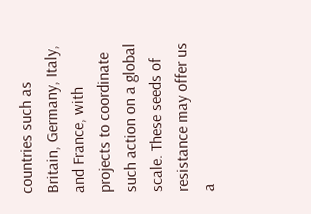countries such as Britain, Germany, Italy, and France, with projects to coordinate such action on a global scale. These seeds of resistance may offer us a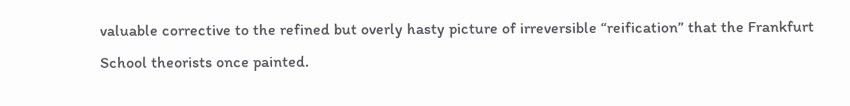valuable corrective to the refined but overly hasty picture of irreversible “reification” that the Frankfurt School theorists once painted.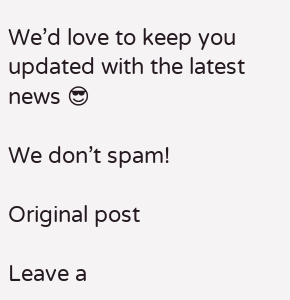We’d love to keep you updated with the latest news 😎

We don’t spam!

Original post

Leave a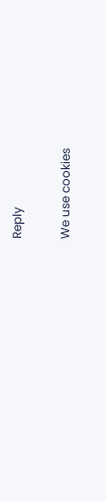Reply

We use cookies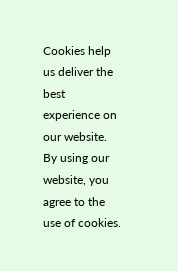Cookies help us deliver the best experience on our website. By using our website, you agree to the use of cookies.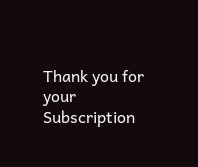Thank you for your Subscription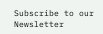Subscribe to our Newsletter